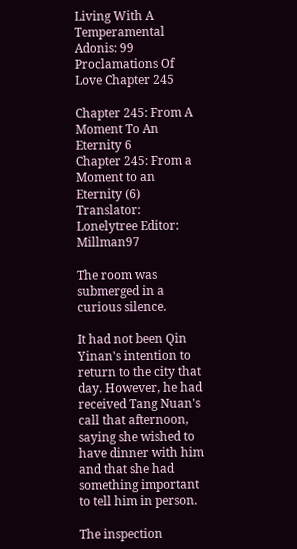Living With A Temperamental Adonis: 99 Proclamations Of Love Chapter 245

Chapter 245: From A Moment To An Eternity 6
Chapter 245: From a Moment to an Eternity (6)
Translator: Lonelytree Editor: Millman97

The room was submerged in a curious silence.

It had not been Qin Yinan's intention to return to the city that day. However, he had received Tang Nuan's call that afternoon, saying she wished to have dinner with him and that she had something important to tell him in person.

The inspection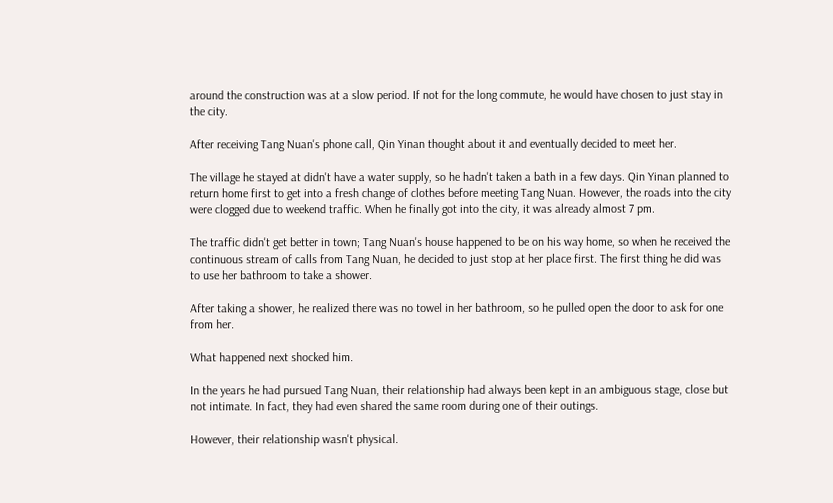around the construction was at a slow period. If not for the long commute, he would have chosen to just stay in the city.

After receiving Tang Nuan's phone call, Qin Yinan thought about it and eventually decided to meet her.

The village he stayed at didn't have a water supply, so he hadn't taken a bath in a few days. Qin Yinan planned to return home first to get into a fresh change of clothes before meeting Tang Nuan. However, the roads into the city were clogged due to weekend traffic. When he finally got into the city, it was already almost 7 pm.

The traffic didn't get better in town; Tang Nuan's house happened to be on his way home, so when he received the continuous stream of calls from Tang Nuan, he decided to just stop at her place first. The first thing he did was to use her bathroom to take a shower.

After taking a shower, he realized there was no towel in her bathroom, so he pulled open the door to ask for one from her.

What happened next shocked him.

In the years he had pursued Tang Nuan, their relationship had always been kept in an ambiguous stage, close but not intimate. In fact, they had even shared the same room during one of their outings.

However, their relationship wasn't physical.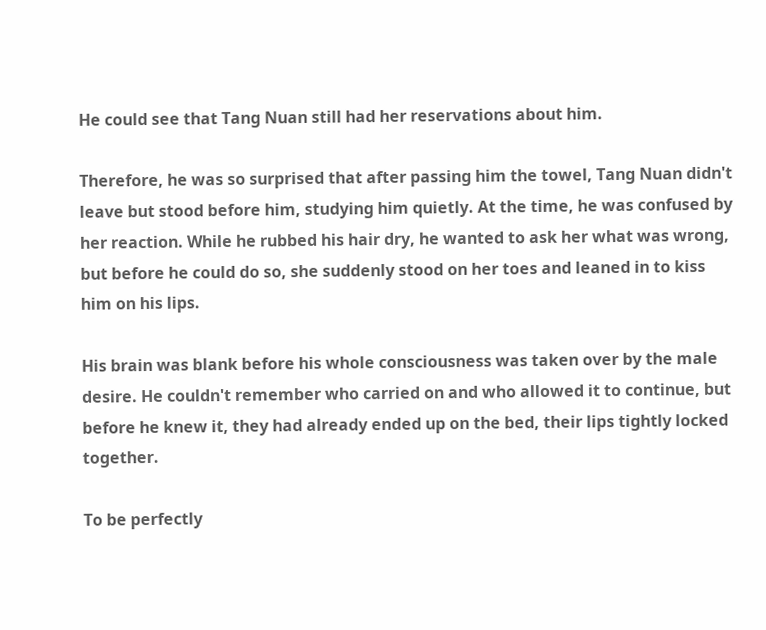He could see that Tang Nuan still had her reservations about him.

Therefore, he was so surprised that after passing him the towel, Tang Nuan didn't leave but stood before him, studying him quietly. At the time, he was confused by her reaction. While he rubbed his hair dry, he wanted to ask her what was wrong, but before he could do so, she suddenly stood on her toes and leaned in to kiss him on his lips.

His brain was blank before his whole consciousness was taken over by the male desire. He couldn't remember who carried on and who allowed it to continue, but before he knew it, they had already ended up on the bed, their lips tightly locked together.

To be perfectly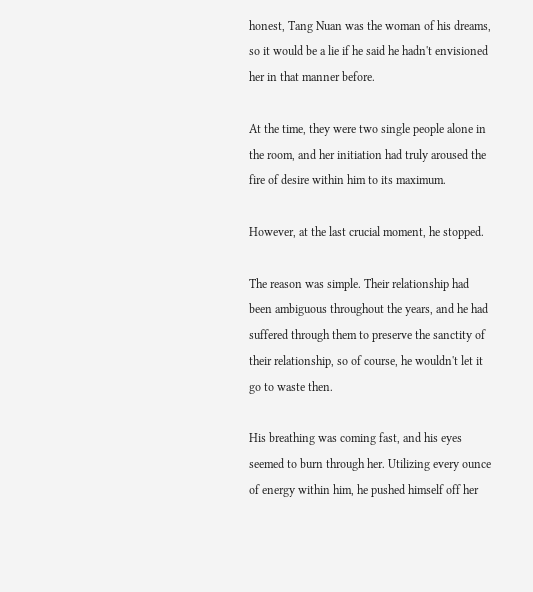honest, Tang Nuan was the woman of his dreams, so it would be a lie if he said he hadn't envisioned her in that manner before.

At the time, they were two single people alone in the room, and her initiation had truly aroused the fire of desire within him to its maximum.

However, at the last crucial moment, he stopped.

The reason was simple. Their relationship had been ambiguous throughout the years, and he had suffered through them to preserve the sanctity of their relationship, so of course, he wouldn't let it go to waste then.

His breathing was coming fast, and his eyes seemed to burn through her. Utilizing every ounce of energy within him, he pushed himself off her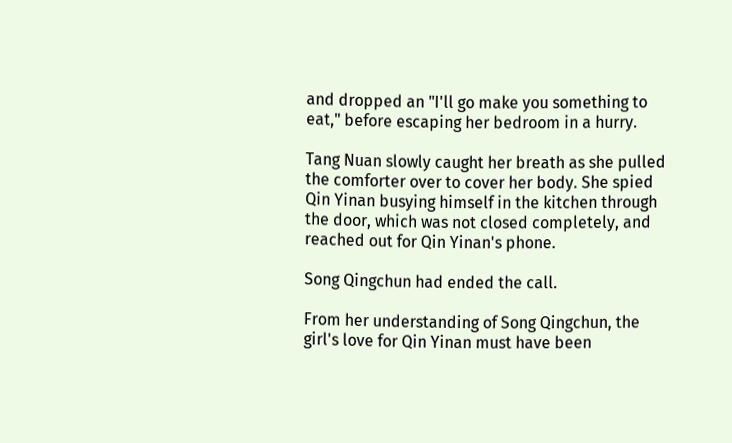and dropped an "I'll go make you something to eat," before escaping her bedroom in a hurry.

Tang Nuan slowly caught her breath as she pulled the comforter over to cover her body. She spied Qin Yinan busying himself in the kitchen through the door, which was not closed completely, and reached out for Qin Yinan's phone.

Song Qingchun had ended the call.

From her understanding of Song Qingchun, the girl's love for Qin Yinan must have been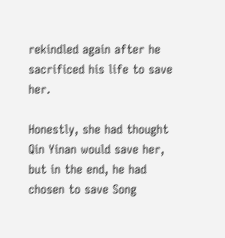rekindled again after he sacrificed his life to save her.

Honestly, she had thought Qin Yinan would save her, but in the end, he had chosen to save Song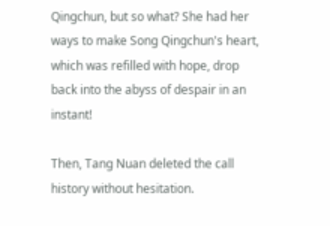Qingchun, but so what? She had her ways to make Song Qingchun's heart, which was refilled with hope, drop back into the abyss of despair in an instant!

Then, Tang Nuan deleted the call history without hesitation.